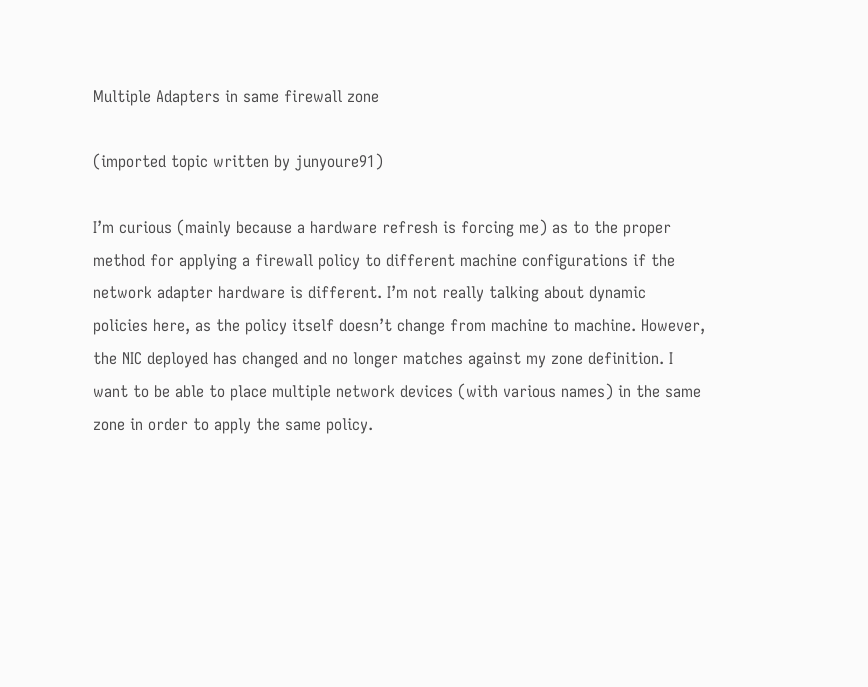Multiple Adapters in same firewall zone

(imported topic written by junyoure91)

I’m curious (mainly because a hardware refresh is forcing me) as to the proper method for applying a firewall policy to different machine configurations if the network adapter hardware is different. I’m not really talking about dynamic policies here, as the policy itself doesn’t change from machine to machine. However, the NIC deployed has changed and no longer matches against my zone definition. I want to be able to place multiple network devices (with various names) in the same zone in order to apply the same policy.